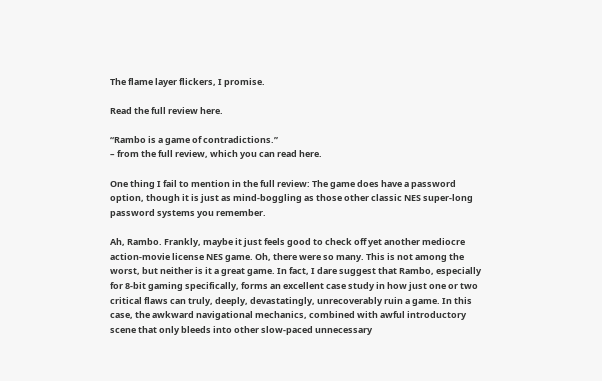The flame layer flickers, I promise.

Read the full review here.

“Rambo is a game of contradictions.”
– from the full review, which you can read here.

One thing I fail to mention in the full review: The game does have a password option, though it is just as mind-boggling as those other classic NES super-long password systems you remember.

Ah, Rambo. Frankly, maybe it just feels good to check off yet another mediocre action-movie license NES game. Oh, there were so many. This is not among the worst, but neither is it a great game. In fact, I dare suggest that Rambo, especially for 8-bit gaming specifically, forms an excellent case study in how just one or two critical flaws can truly, deeply, devastatingly, unrecoverably ruin a game. In this case, the awkward navigational mechanics, combined with awful introductory scene that only bleeds into other slow-paced unnecessary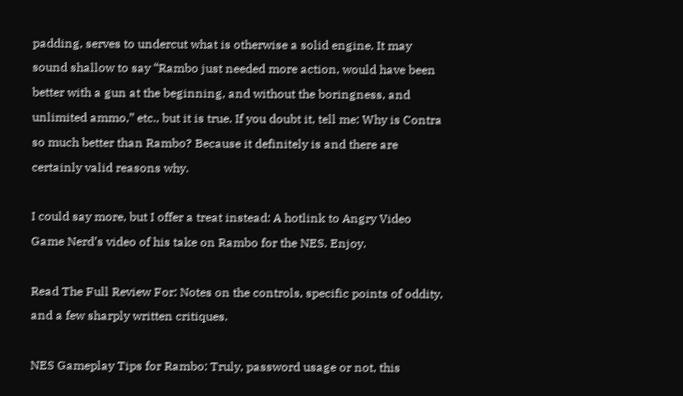padding, serves to undercut what is otherwise a solid engine. It may sound shallow to say “Rambo just needed more action, would have been better with a gun at the beginning, and without the boringness, and unlimited ammo,” etc., but it is true. If you doubt it, tell me: Why is Contra so much better than Rambo? Because it definitely is and there are certainly valid reasons why.

I could say more, but I offer a treat instead: A hotlink to Angry Video Game Nerd’s video of his take on Rambo for the NES. Enjoy.

Read The Full Review For: Notes on the controls, specific points of oddity, and a few sharply written critiques.

NES Gameplay Tips for Rambo: Truly, password usage or not, this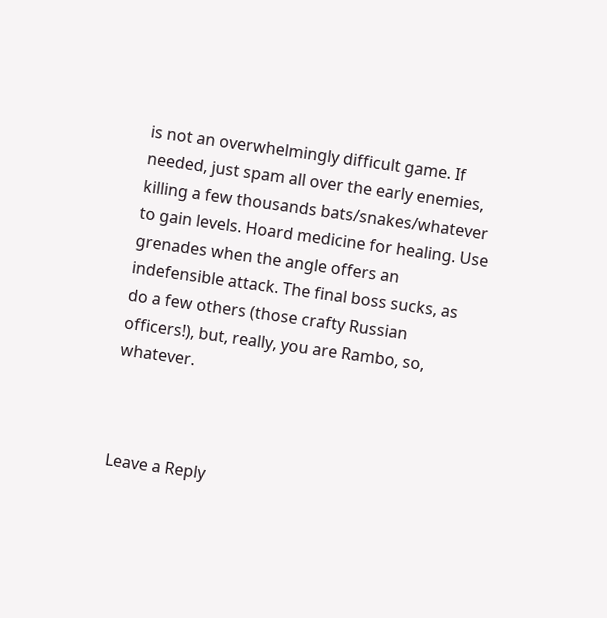is not an overwhelmingly difficult game. If needed, just spam all over the early enemies, killing a few thousands bats/snakes/whatever to gain levels. Hoard medicine for healing. Use grenades when the angle offers an indefensible attack. The final boss sucks, as do a few others (those crafty Russian officers!), but, really, you are Rambo, so, whatever.



Leave a Reply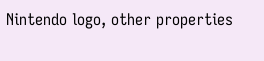Nintendo logo, other properties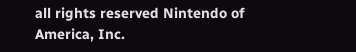all rights reserved Nintendo of America, Inc.